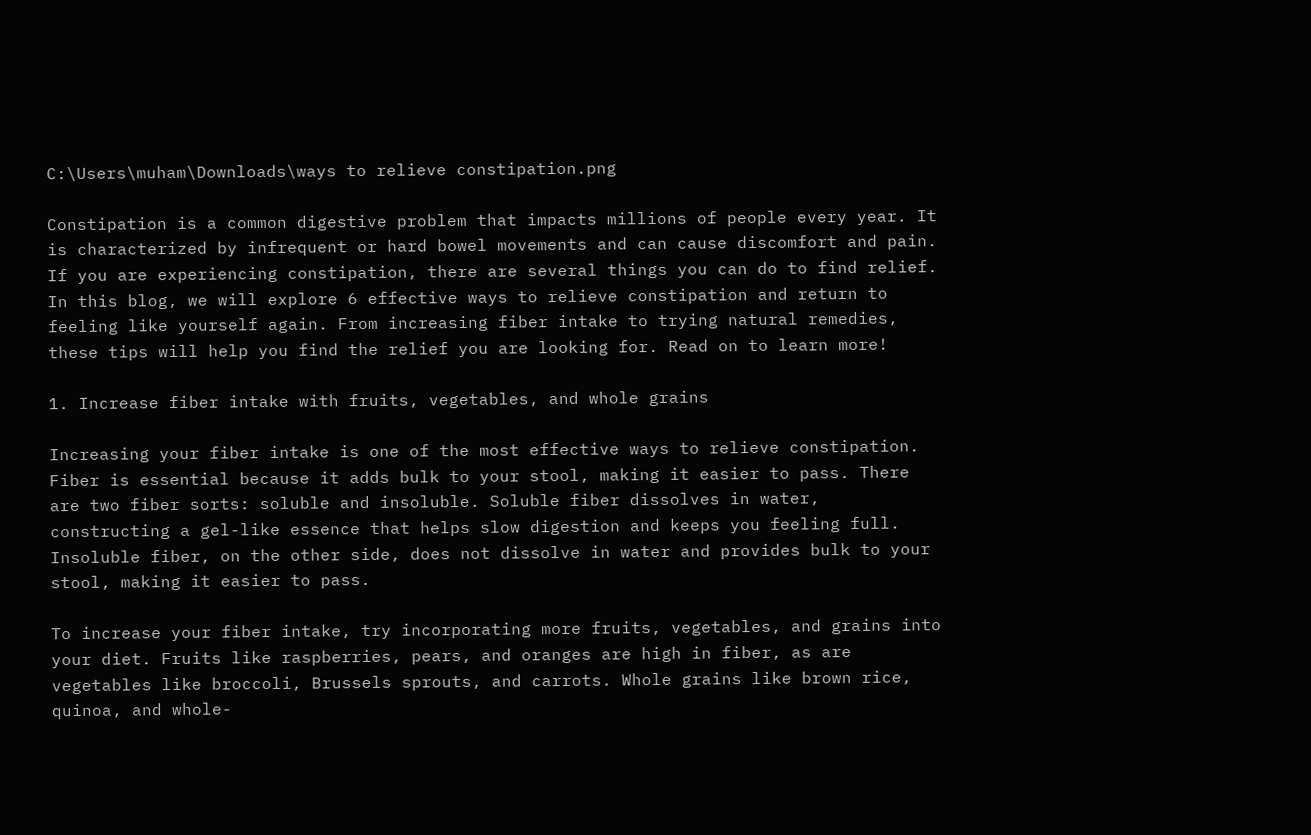C:\Users\muham\Downloads\ways to relieve constipation.png

Constipation is a common digestive problem that impacts millions of people every year. It is characterized by infrequent or hard bowel movements and can cause discomfort and pain. If you are experiencing constipation, there are several things you can do to find relief. In this blog, we will explore 6 effective ways to relieve constipation and return to feeling like yourself again. From increasing fiber intake to trying natural remedies, these tips will help you find the relief you are looking for. Read on to learn more!

1. Increase fiber intake with fruits, vegetables, and whole grains

Increasing your fiber intake is one of the most effective ways to relieve constipation. Fiber is essential because it adds bulk to your stool, making it easier to pass. There are two fiber sorts: soluble and insoluble. Soluble fiber dissolves in water, constructing a gel-like essence that helps slow digestion and keeps you feeling full. Insoluble fiber, on the other side, does not dissolve in water and provides bulk to your stool, making it easier to pass.

To increase your fiber intake, try incorporating more fruits, vegetables, and grains into your diet. Fruits like raspberries, pears, and oranges are high in fiber, as are vegetables like broccoli, Brussels sprouts, and carrots. Whole grains like brown rice, quinoa, and whole-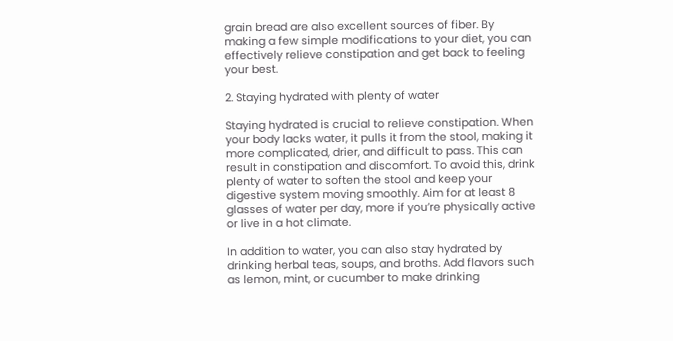grain bread are also excellent sources of fiber. By making a few simple modifications to your diet, you can effectively relieve constipation and get back to feeling your best.

2. Staying hydrated with plenty of water

Staying hydrated is crucial to relieve constipation. When your body lacks water, it pulls it from the stool, making it more complicated, drier, and difficult to pass. This can result in constipation and discomfort. To avoid this, drink plenty of water to soften the stool and keep your digestive system moving smoothly. Aim for at least 8 glasses of water per day, more if you’re physically active or live in a hot climate.

In addition to water, you can also stay hydrated by drinking herbal teas, soups, and broths. Add flavors such as lemon, mint, or cucumber to make drinking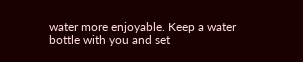water more enjoyable. Keep a water bottle with you and set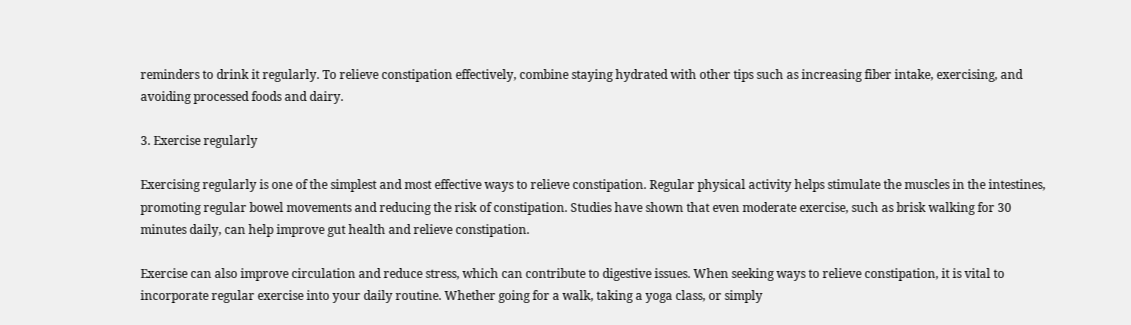reminders to drink it regularly. To relieve constipation effectively, combine staying hydrated with other tips such as increasing fiber intake, exercising, and avoiding processed foods and dairy.

3. Exercise regularly

Exercising regularly is one of the simplest and most effective ways to relieve constipation. Regular physical activity helps stimulate the muscles in the intestines, promoting regular bowel movements and reducing the risk of constipation. Studies have shown that even moderate exercise, such as brisk walking for 30 minutes daily, can help improve gut health and relieve constipation.

Exercise can also improve circulation and reduce stress, which can contribute to digestive issues. When seeking ways to relieve constipation, it is vital to incorporate regular exercise into your daily routine. Whether going for a walk, taking a yoga class, or simply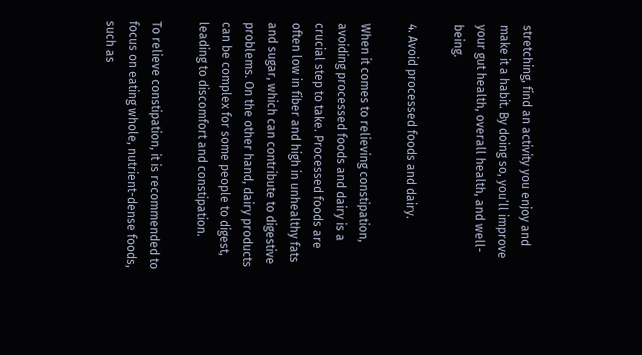stretching, find an activity you enjoy and make it a habit. By doing so, you’ll improve your gut health, overall health, and well-being.

4. Avoid processed foods and dairy.

When it comes to relieving constipation, avoiding processed foods and dairy is a crucial step to take. Processed foods are often low in fiber and high in unhealthy fats and sugar, which can contribute to digestive problems. On the other hand, dairy products can be complex for some people to digest, leading to discomfort and constipation.

To relieve constipation, it is recommended to focus on eating whole, nutrient-dense foods, such as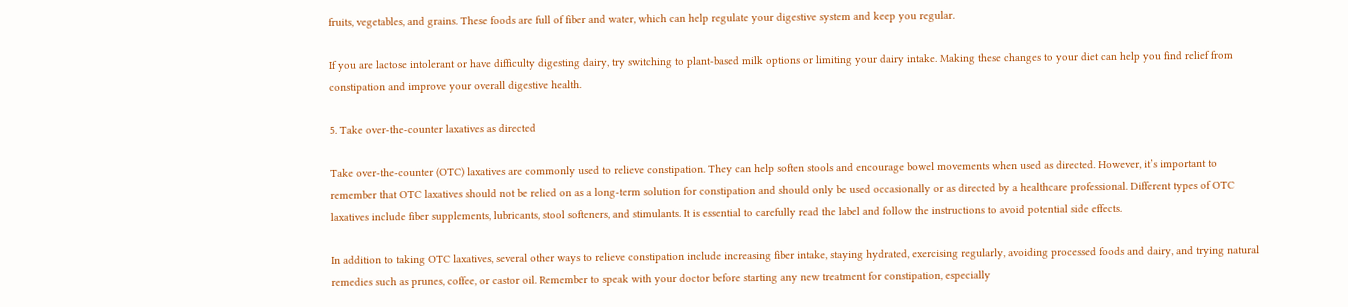fruits, vegetables, and grains. These foods are full of fiber and water, which can help regulate your digestive system and keep you regular.

If you are lactose intolerant or have difficulty digesting dairy, try switching to plant-based milk options or limiting your dairy intake. Making these changes to your diet can help you find relief from constipation and improve your overall digestive health.

5. Take over-the-counter laxatives as directed

Take over-the-counter (OTC) laxatives are commonly used to relieve constipation. They can help soften stools and encourage bowel movements when used as directed. However, it’s important to remember that OTC laxatives should not be relied on as a long-term solution for constipation and should only be used occasionally or as directed by a healthcare professional. Different types of OTC laxatives include fiber supplements, lubricants, stool softeners, and stimulants. It is essential to carefully read the label and follow the instructions to avoid potential side effects.

In addition to taking OTC laxatives, several other ways to relieve constipation include increasing fiber intake, staying hydrated, exercising regularly, avoiding processed foods and dairy, and trying natural remedies such as prunes, coffee, or castor oil. Remember to speak with your doctor before starting any new treatment for constipation, especially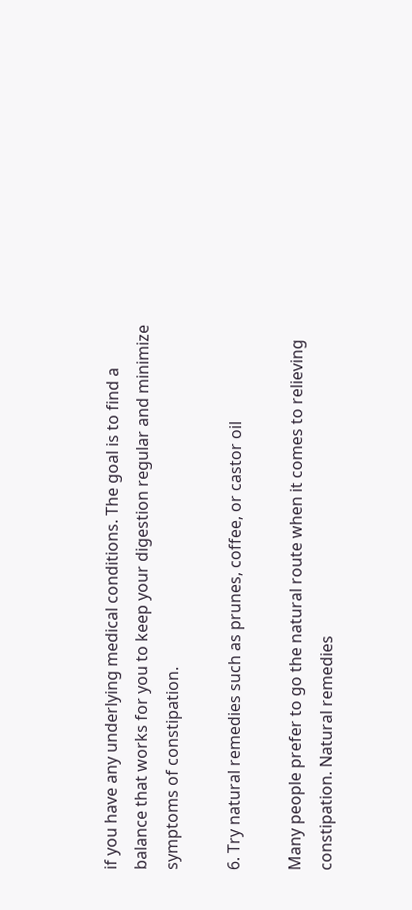if you have any underlying medical conditions. The goal is to find a balance that works for you to keep your digestion regular and minimize symptoms of constipation.

6. Try natural remedies such as prunes, coffee, or castor oil

Many people prefer to go the natural route when it comes to relieving constipation. Natural remedies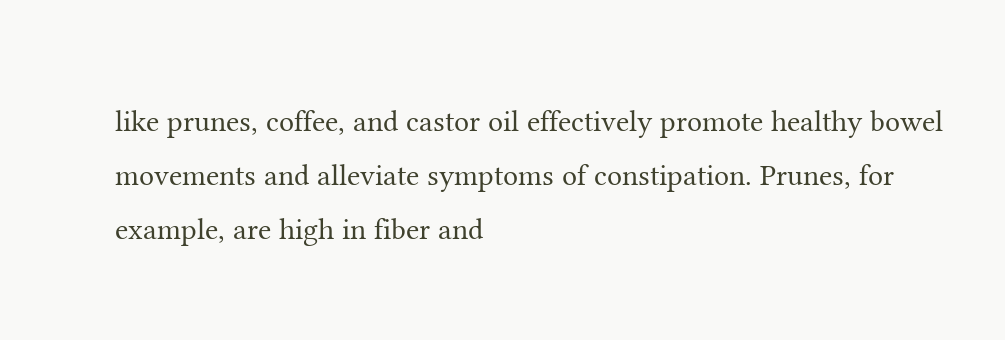like prunes, coffee, and castor oil effectively promote healthy bowel movements and alleviate symptoms of constipation. Prunes, for example, are high in fiber and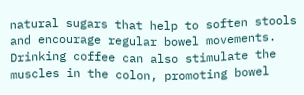natural sugars that help to soften stools and encourage regular bowel movements. Drinking coffee can also stimulate the muscles in the colon, promoting bowel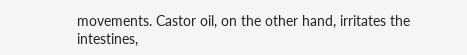movements. Castor oil, on the other hand, irritates the intestines,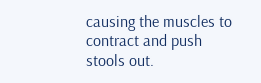causing the muscles to contract and push stools out.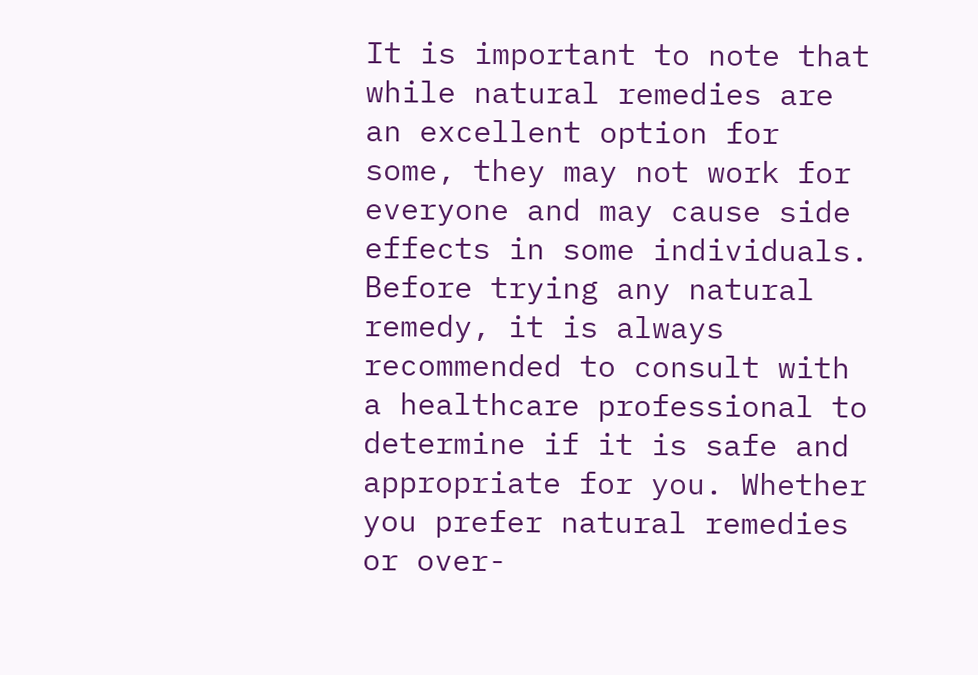It is important to note that while natural remedies are an excellent option for some, they may not work for everyone and may cause side effects in some individuals. Before trying any natural remedy, it is always recommended to consult with a healthcare professional to determine if it is safe and appropriate for you. Whether you prefer natural remedies or over-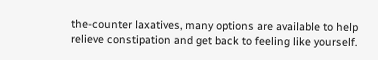the-counter laxatives, many options are available to help relieve constipation and get back to feeling like yourself.